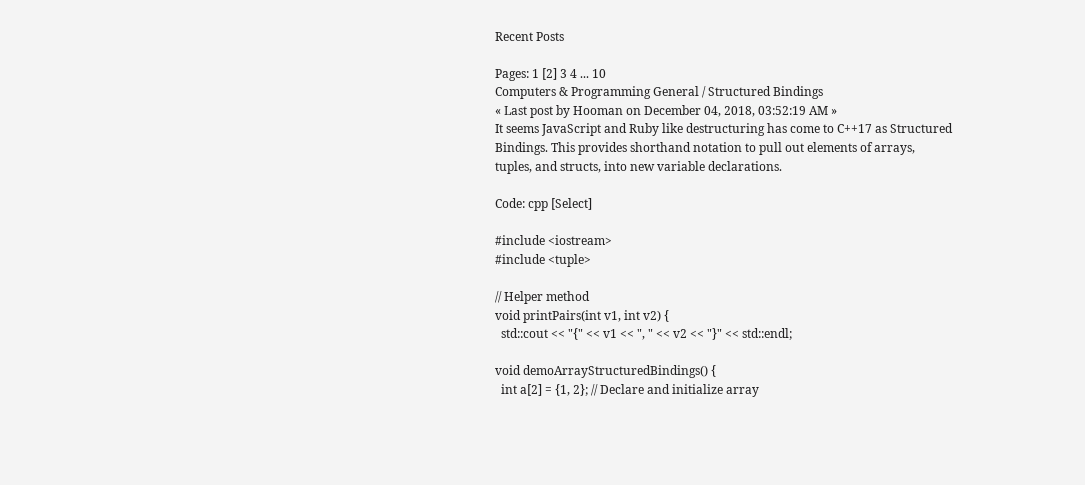Recent Posts

Pages: 1 [2] 3 4 ... 10
Computers & Programming General / Structured Bindings
« Last post by Hooman on December 04, 2018, 03:52:19 AM »
It seems JavaScript and Ruby like destructuring has come to C++17 as Structured Bindings. This provides shorthand notation to pull out elements of arrays, tuples, and structs, into new variable declarations.

Code: cpp [Select]

#include <iostream>
#include <tuple>

// Helper method
void printPairs(int v1, int v2) {
  std::cout << "{" << v1 << ", " << v2 << "}" << std::endl;

void demoArrayStructuredBindings() {
  int a[2] = {1, 2}; // Declare and initialize array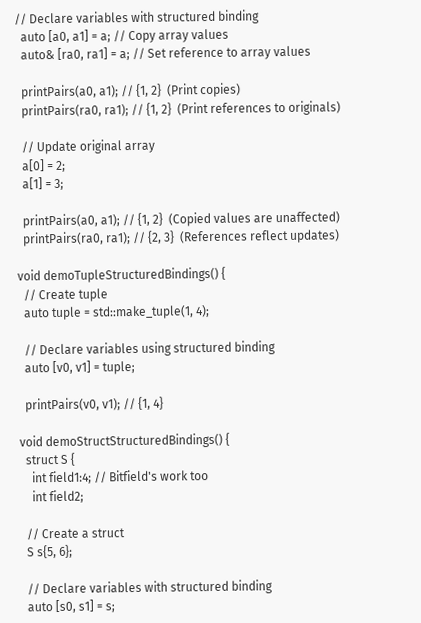// Declare variables with structured binding
  auto [a0, a1] = a; // Copy array values
  auto& [ra0, ra1] = a; // Set reference to array values

  printPairs(a0, a1); // {1, 2}  (Print copies)
  printPairs(ra0, ra1); // {1, 2}  (Print references to originals)

  // Update original array
  a[0] = 2;
  a[1] = 3;

  printPairs(a0, a1); // {1, 2}  (Copied values are unaffected)
  printPairs(ra0, ra1); // {2, 3}  (References reflect updates)

void demoTupleStructuredBindings() {
  // Create tuple
  auto tuple = std::make_tuple(1, 4);

  // Declare variables using structured binding
  auto [v0, v1] = tuple;

  printPairs(v0, v1); // {1, 4}

void demoStructStructuredBindings() {
  struct S {
    int field1:4; // Bitfield's work too
    int field2;

  // Create a struct
  S s{5, 6};

  // Declare variables with structured binding
  auto [s0, s1] = s;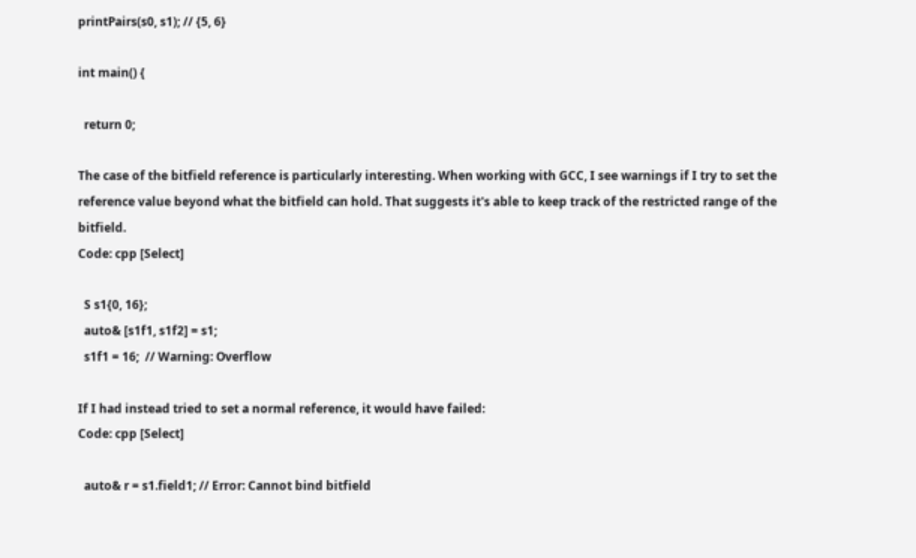printPairs(s0, s1); // {5, 6}

int main() {

  return 0;

The case of the bitfield reference is particularly interesting. When working with GCC, I see warnings if I try to set the reference value beyond what the bitfield can hold. That suggests it's able to keep track of the restricted range of the bitfield.
Code: cpp [Select]

  S s1{0, 16};
  auto& [s1f1, s1f2] = s1;
  s1f1 = 16;  // Warning: Overflow

If I had instead tried to set a normal reference, it would have failed:
Code: cpp [Select]

  auto& r = s1.field1; // Error: Cannot bind bitfield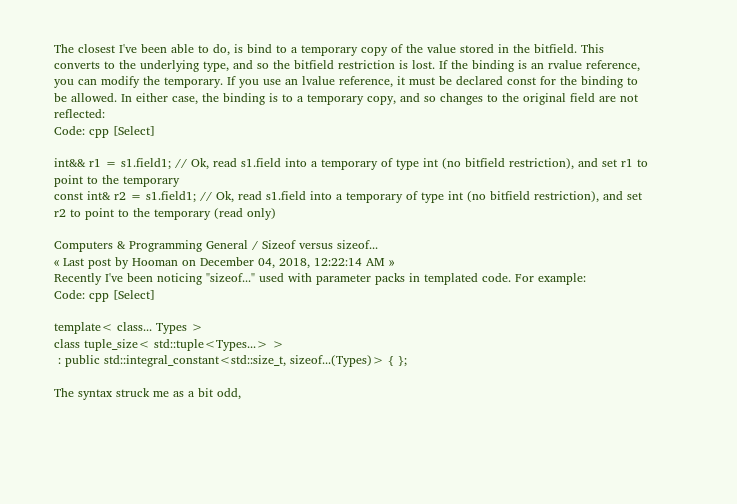The closest I've been able to do, is bind to a temporary copy of the value stored in the bitfield. This converts to the underlying type, and so the bitfield restriction is lost. If the binding is an rvalue reference, you can modify the temporary. If you use an lvalue reference, it must be declared const for the binding to be allowed. In either case, the binding is to a temporary copy, and so changes to the original field are not reflected:
Code: cpp [Select]

int&& r1 = s1.field1; // Ok, read s1.field into a temporary of type int (no bitfield restriction), and set r1 to point to the temporary
const int& r2 = s1.field1; // Ok, read s1.field into a temporary of type int (no bitfield restriction), and set r2 to point to the temporary (read only)

Computers & Programming General / Sizeof versus sizeof...
« Last post by Hooman on December 04, 2018, 12:22:14 AM »
Recently I've been noticing "sizeof..." used with parameter packs in templated code. For example:
Code: cpp [Select]

template< class... Types >
class tuple_size< std::tuple<Types...> >
 : public std::integral_constant<std::size_t, sizeof...(Types)> { };

The syntax struck me as a bit odd,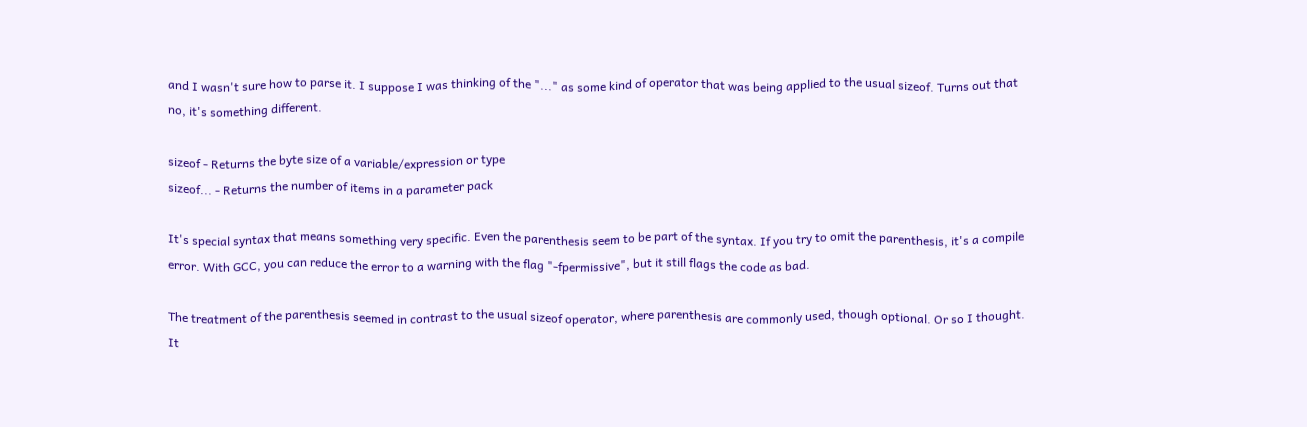and I wasn't sure how to parse it. I suppose I was thinking of the "..." as some kind of operator that was being applied to the usual sizeof. Turns out that no, it's something different.

sizeof - Returns the byte size of a variable/expression or type
sizeof... - Returns the number of items in a parameter pack

It's special syntax that means something very specific. Even the parenthesis seem to be part of the syntax. If you try to omit the parenthesis, it's a compile error. With GCC, you can reduce the error to a warning with the flag "-fpermissive", but it still flags the code as bad.

The treatment of the parenthesis seemed in contrast to the usual sizeof operator, where parenthesis are commonly used, though optional. Or so I thought. It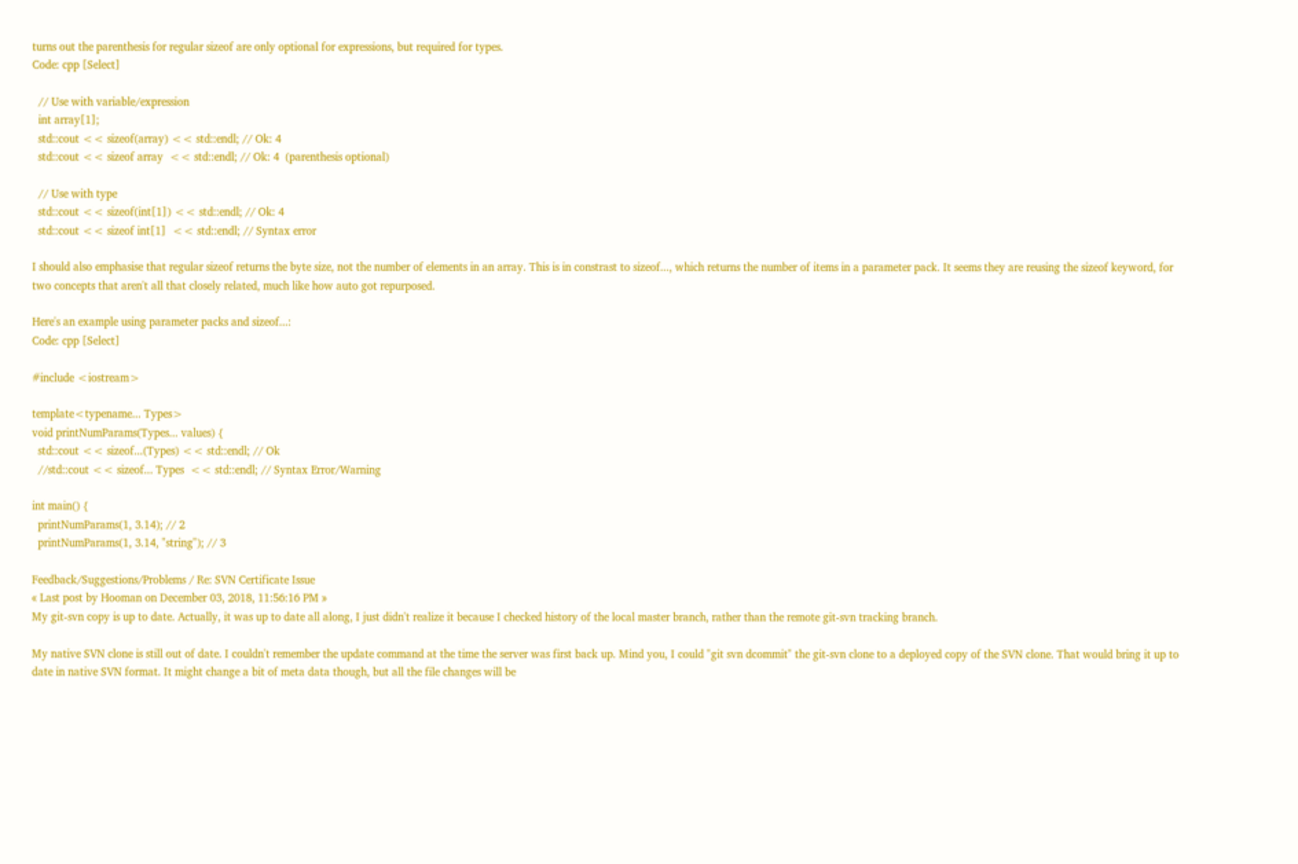turns out the parenthesis for regular sizeof are only optional for expressions, but required for types.
Code: cpp [Select]

  // Use with variable/expression
  int array[1];
  std::cout << sizeof(array) << std::endl; // Ok: 4
  std::cout << sizeof array  << std::endl; // Ok: 4  (parenthesis optional)

  // Use with type
  std::cout << sizeof(int[1]) << std::endl; // Ok: 4
  std::cout << sizeof int[1]  << std::endl; // Syntax error

I should also emphasise that regular sizeof returns the byte size, not the number of elements in an array. This is in constrast to sizeof..., which returns the number of items in a parameter pack. It seems they are reusing the sizeof keyword, for two concepts that aren't all that closely related, much like how auto got repurposed.

Here's an example using parameter packs and sizeof...:
Code: cpp [Select]

#include <iostream>

template<typename... Types>
void printNumParams(Types... values) {
  std::cout << sizeof...(Types) << std::endl; // Ok
  //std::cout << sizeof... Types  << std::endl; // Syntax Error/Warning

int main() {
  printNumParams(1, 3.14); // 2
  printNumParams(1, 3.14, "string"); // 3

Feedback/Suggestions/Problems / Re: SVN Certificate Issue
« Last post by Hooman on December 03, 2018, 11:56:16 PM »
My git-svn copy is up to date. Actually, it was up to date all along, I just didn't realize it because I checked history of the local master branch, rather than the remote git-svn tracking branch.

My native SVN clone is still out of date. I couldn't remember the update command at the time the server was first back up. Mind you, I could "git svn dcommit" the git-svn clone to a deployed copy of the SVN clone. That would bring it up to date in native SVN format. It might change a bit of meta data though, but all the file changes will be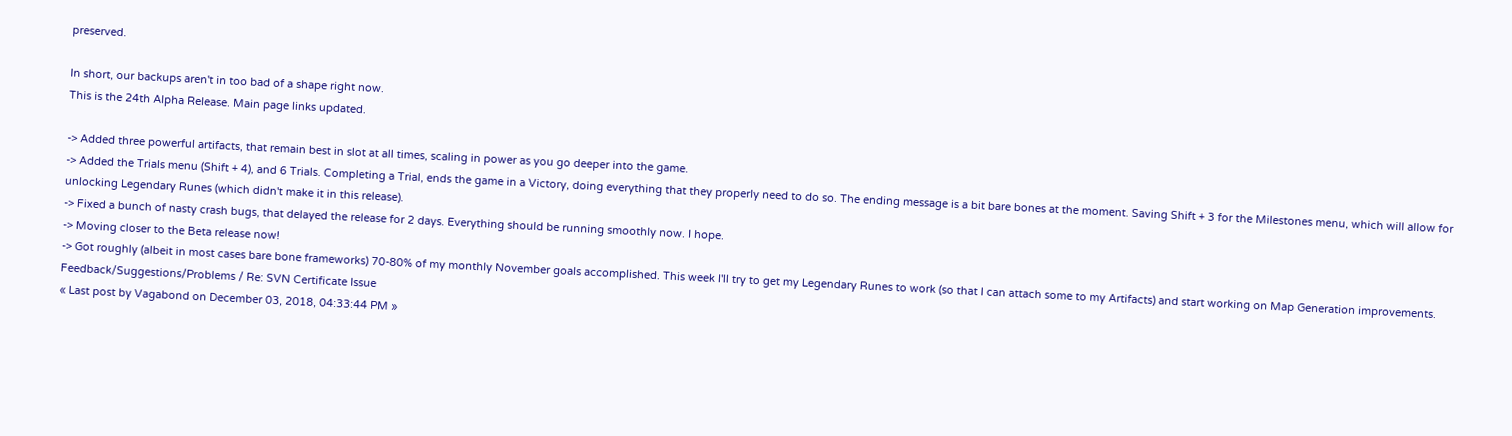preserved.

In short, our backups aren't in too bad of a shape right now.
This is the 24th Alpha Release. Main page links updated.

-> Added three powerful artifacts, that remain best in slot at all times, scaling in power as you go deeper into the game.
-> Added the Trials menu (Shift + 4), and 6 Trials. Completing a Trial, ends the game in a Victory, doing everything that they properly need to do so. The ending message is a bit bare bones at the moment. Saving Shift + 3 for the Milestones menu, which will allow for unlocking Legendary Runes (which didn't make it in this release).
-> Fixed a bunch of nasty crash bugs, that delayed the release for 2 days. Everything should be running smoothly now. I hope.
-> Moving closer to the Beta release now!
-> Got roughly (albeit in most cases bare bone frameworks) 70-80% of my monthly November goals accomplished. This week I'll try to get my Legendary Runes to work (so that I can attach some to my Artifacts) and start working on Map Generation improvements.
Feedback/Suggestions/Problems / Re: SVN Certificate Issue
« Last post by Vagabond on December 03, 2018, 04:33:44 PM »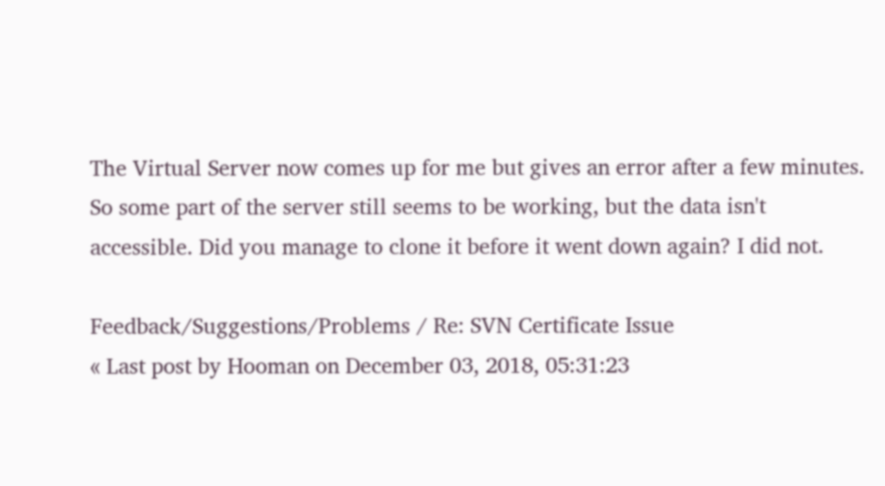The Virtual Server now comes up for me but gives an error after a few minutes. So some part of the server still seems to be working, but the data isn't accessible. Did you manage to clone it before it went down again? I did not.

Feedback/Suggestions/Problems / Re: SVN Certificate Issue
« Last post by Hooman on December 03, 2018, 05:31:23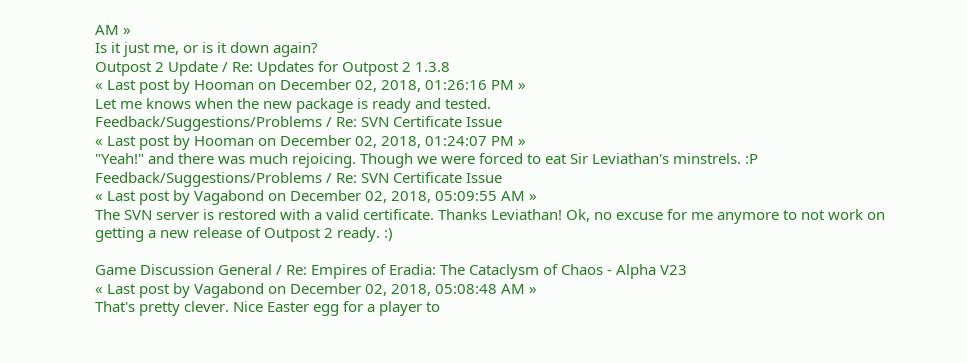AM »
Is it just me, or is it down again?
Outpost 2 Update / Re: Updates for Outpost 2 1.3.8
« Last post by Hooman on December 02, 2018, 01:26:16 PM »
Let me knows when the new package is ready and tested.
Feedback/Suggestions/Problems / Re: SVN Certificate Issue
« Last post by Hooman on December 02, 2018, 01:24:07 PM »
"Yeah!" and there was much rejoicing. Though we were forced to eat Sir Leviathan's minstrels. :P
Feedback/Suggestions/Problems / Re: SVN Certificate Issue
« Last post by Vagabond on December 02, 2018, 05:09:55 AM »
The SVN server is restored with a valid certificate. Thanks Leviathan! Ok, no excuse for me anymore to not work on getting a new release of Outpost 2 ready. :)

Game Discussion General / Re: Empires of Eradia: The Cataclysm of Chaos - Alpha V23
« Last post by Vagabond on December 02, 2018, 05:08:48 AM »
That's pretty clever. Nice Easter egg for a player to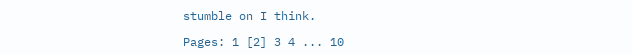stumble on I think.

Pages: 1 [2] 3 4 ... 10